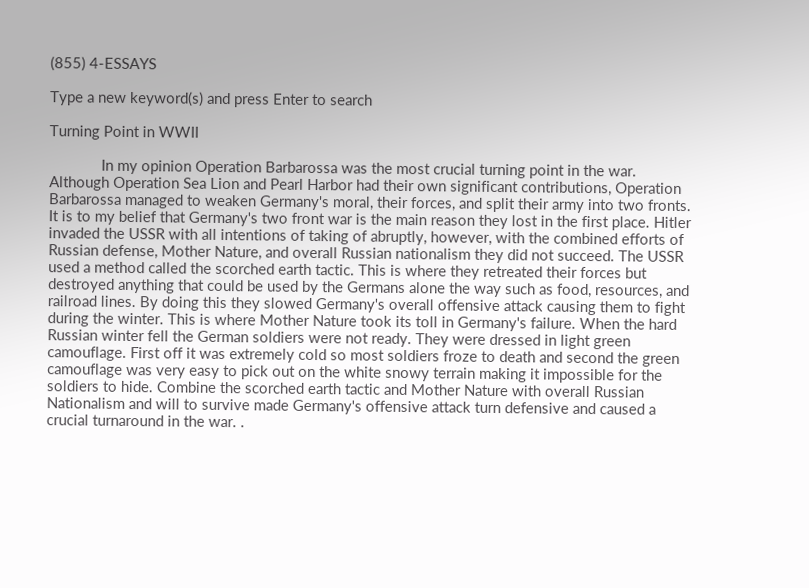(855) 4-ESSAYS

Type a new keyword(s) and press Enter to search

Turning Point in WWII

             In my opinion Operation Barbarossa was the most crucial turning point in the war. Although Operation Sea Lion and Pearl Harbor had their own significant contributions, Operation Barbarossa managed to weaken Germany's moral, their forces, and split their army into two fronts. It is to my belief that Germany's two front war is the main reason they lost in the first place. Hitler invaded the USSR with all intentions of taking of abruptly, however, with the combined efforts of Russian defense, Mother Nature, and overall Russian nationalism they did not succeed. The USSR used a method called the scorched earth tactic. This is where they retreated their forces but destroyed anything that could be used by the Germans alone the way such as food, resources, and railroad lines. By doing this they slowed Germany's overall offensive attack causing them to fight during the winter. This is where Mother Nature took its toll in Germany's failure. When the hard Russian winter fell the German soldiers were not ready. They were dressed in light green camouflage. First off it was extremely cold so most soldiers froze to death and second the green camouflage was very easy to pick out on the white snowy terrain making it impossible for the soldiers to hide. Combine the scorched earth tactic and Mother Nature with overall Russian Nationalism and will to survive made Germany's offensive attack turn defensive and caused a crucial turnaround in the war. .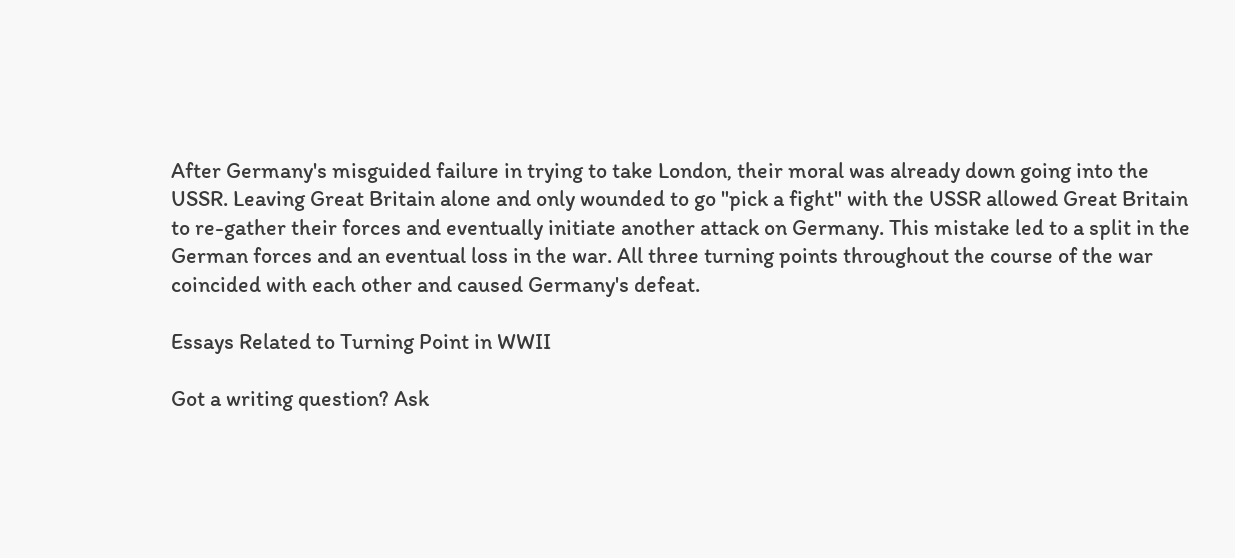After Germany's misguided failure in trying to take London, their moral was already down going into the USSR. Leaving Great Britain alone and only wounded to go "pick a fight" with the USSR allowed Great Britain to re-gather their forces and eventually initiate another attack on Germany. This mistake led to a split in the German forces and an eventual loss in the war. All three turning points throughout the course of the war coincided with each other and caused Germany's defeat.

Essays Related to Turning Point in WWII

Got a writing question? Ask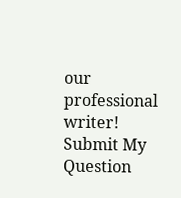our professional writer!
Submit My Question